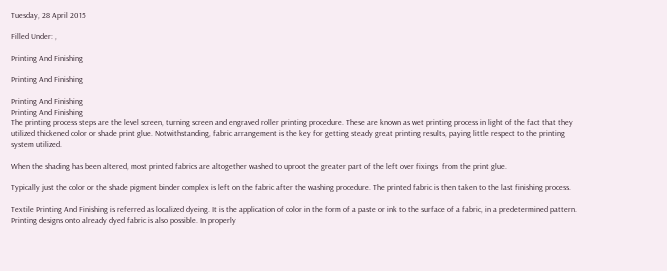Tuesday, 28 April 2015

Filled Under: ,

Printing And Finishing

Printing And Finishing

Printing And Finishing
Printing And Finishing
The printing process steps are the level screen, turning screen and engraved roller printing procedure. These are known as wet printing process in light of the fact that they utilized thickened color or shade print glue. Notwithstanding, fabric arrangement is the key for getting steady great printing results, paying little respect to the printing system utilized.

When the shading has been altered, most printed fabrics are altogether washed to uproot the greater part of the left over fixings  from the print glue.

Typically just the color or the shade pigment binder complex is left on the fabric after the washing procedure. The printed fabric is then taken to the last finishing process.

Textile Printing And Finishing is referred as localized dyeing. It is the application of color in the form of a paste or ink to the surface of a fabric, in a predetermined pattern. Printing designs onto already dyed fabric is also possible. In properly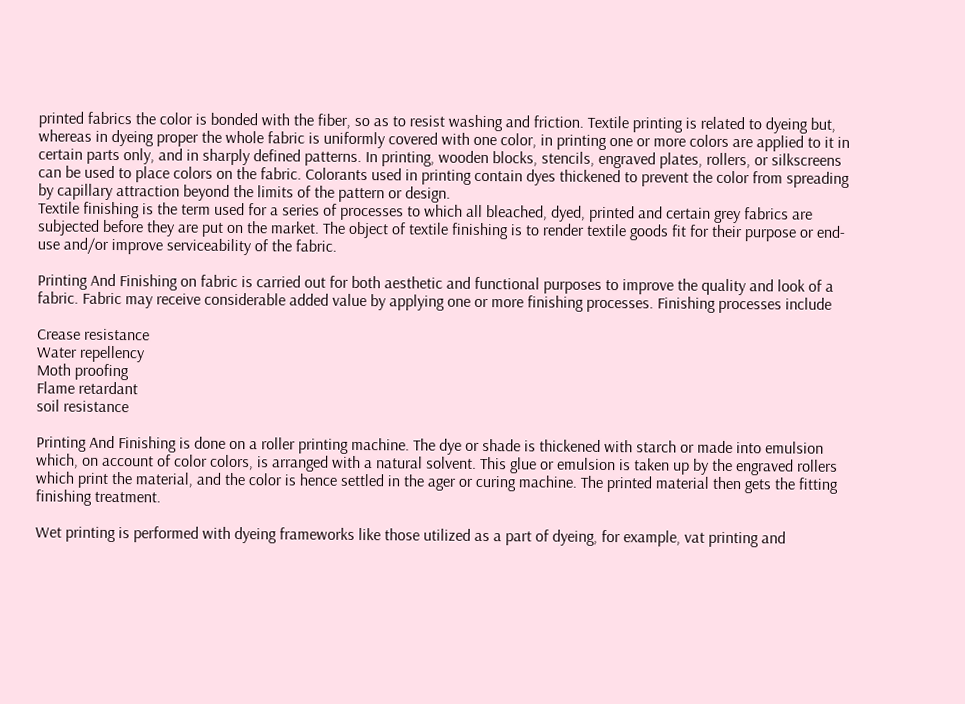printed fabrics the color is bonded with the fiber, so as to resist washing and friction. Textile printing is related to dyeing but, whereas in dyeing proper the whole fabric is uniformly covered with one color, in printing one or more colors are applied to it in certain parts only, and in sharply defined patterns. In printing, wooden blocks, stencils, engraved plates, rollers, or silkscreens can be used to place colors on the fabric. Colorants used in printing contain dyes thickened to prevent the color from spreading by capillary attraction beyond the limits of the pattern or design.
Textile finishing is the term used for a series of processes to which all bleached, dyed, printed and certain grey fabrics are subjected before they are put on the market. The object of textile finishing is to render textile goods fit for their purpose or end-use and/or improve serviceability of the fabric.

Printing And Finishing on fabric is carried out for both aesthetic and functional purposes to improve the quality and look of a fabric. Fabric may receive considerable added value by applying one or more finishing processes. Finishing processes include

Crease resistance
Water repellency
Moth proofing
Flame retardant
soil resistance

Printing And Finishing is done on a roller printing machine. The dye or shade is thickened with starch or made into emulsion which, on account of color colors, is arranged with a natural solvent. This glue or emulsion is taken up by the engraved rollers which print the material, and the color is hence settled in the ager or curing machine. The printed material then gets the fitting finishing treatment.

Wet printing is performed with dyeing frameworks like those utilized as a part of dyeing, for example, vat printing and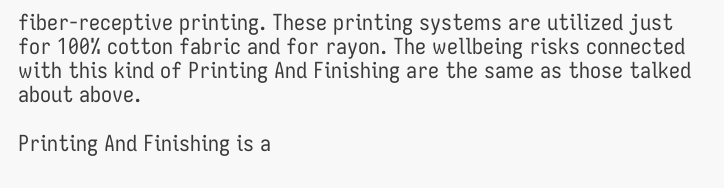fiber-receptive printing. These printing systems are utilized just for 100% cotton fabric and for rayon. The wellbeing risks connected with this kind of Printing And Finishing are the same as those talked about above.

Printing And Finishing is a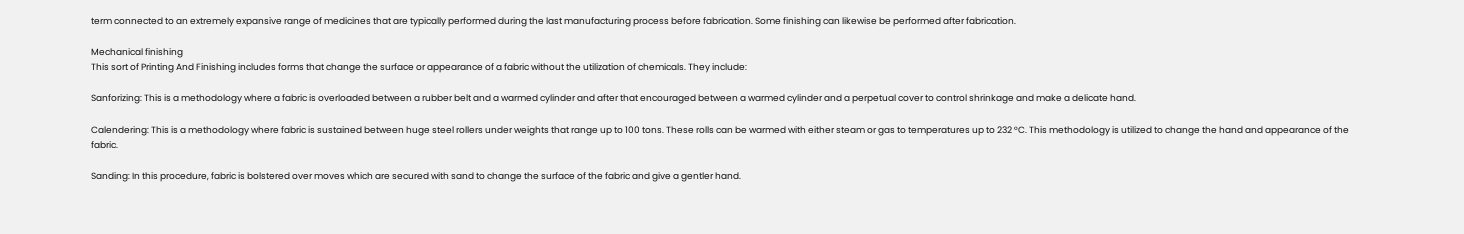term connected to an extremely expansive range of medicines that are typically performed during the last manufacturing process before fabrication. Some finishing can likewise be performed after fabrication.

Mechanical finishing
This sort of Printing And Finishing includes forms that change the surface or appearance of a fabric without the utilization of chemicals. They include:

Sanforizing: This is a methodology where a fabric is overloaded between a rubber belt and a warmed cylinder and after that encouraged between a warmed cylinder and a perpetual cover to control shrinkage and make a delicate hand.

Calendering: This is a methodology where fabric is sustained between huge steel rollers under weights that range up to 100 tons. These rolls can be warmed with either steam or gas to temperatures up to 232 °C. This methodology is utilized to change the hand and appearance of the fabric.

Sanding: In this procedure, fabric is bolstered over moves which are secured with sand to change the surface of the fabric and give a gentler hand.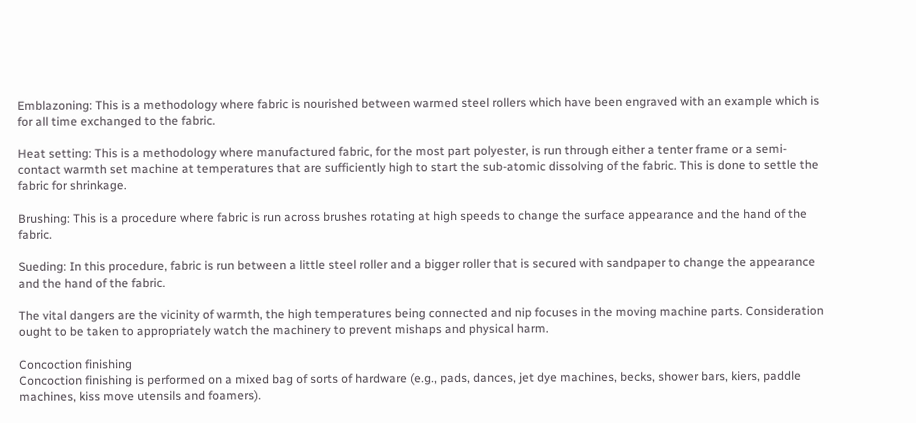Emblazoning: This is a methodology where fabric is nourished between warmed steel rollers which have been engraved with an example which is for all time exchanged to the fabric.

Heat setting: This is a methodology where manufactured fabric, for the most part polyester, is run through either a tenter frame or a semi-contact warmth set machine at temperatures that are sufficiently high to start the sub-atomic dissolving of the fabric. This is done to settle the fabric for shrinkage.

Brushing: This is a procedure where fabric is run across brushes rotating at high speeds to change the surface appearance and the hand of the fabric.

Sueding: In this procedure, fabric is run between a little steel roller and a bigger roller that is secured with sandpaper to change the appearance and the hand of the fabric.

The vital dangers are the vicinity of warmth, the high temperatures being connected and nip focuses in the moving machine parts. Consideration ought to be taken to appropriately watch the machinery to prevent mishaps and physical harm.

Concoction finishing
Concoction finishing is performed on a mixed bag of sorts of hardware (e.g., pads, dances, jet dye machines, becks, shower bars, kiers, paddle machines, kiss move utensils and foamers).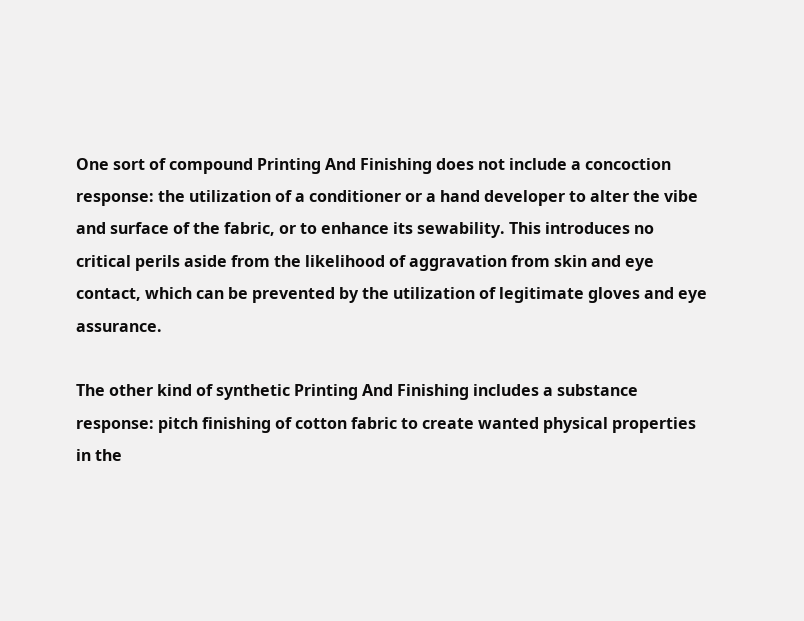One sort of compound Printing And Finishing does not include a concoction response: the utilization of a conditioner or a hand developer to alter the vibe and surface of the fabric, or to enhance its sewability. This introduces no critical perils aside from the likelihood of aggravation from skin and eye contact, which can be prevented by the utilization of legitimate gloves and eye assurance.

The other kind of synthetic Printing And Finishing includes a substance response: pitch finishing of cotton fabric to create wanted physical properties in the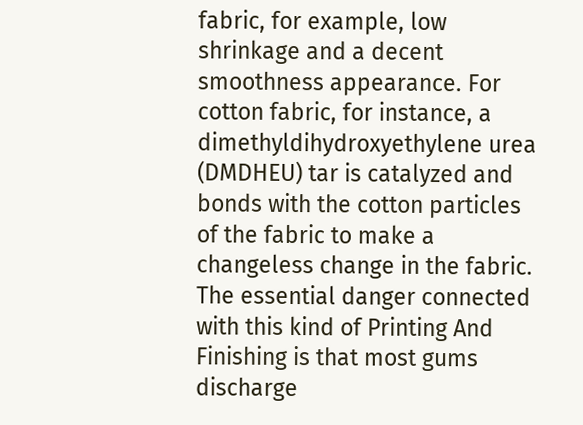fabric, for example, low shrinkage and a decent smoothness appearance. For cotton fabric, for instance, a dimethyldihydroxyethylene urea (DMDHEU) tar is catalyzed and bonds with the cotton particles of the fabric to make a changeless change in the fabric. The essential danger connected with this kind of Printing And Finishing is that most gums discharge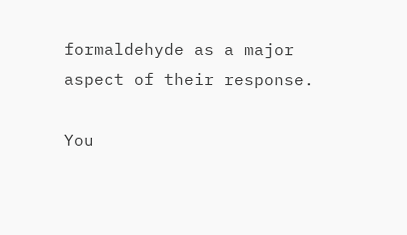formaldehyde as a major aspect of their response.

You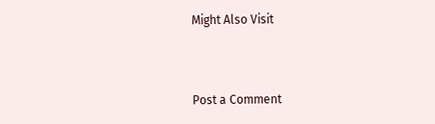Might Also Visit




Post a Comment